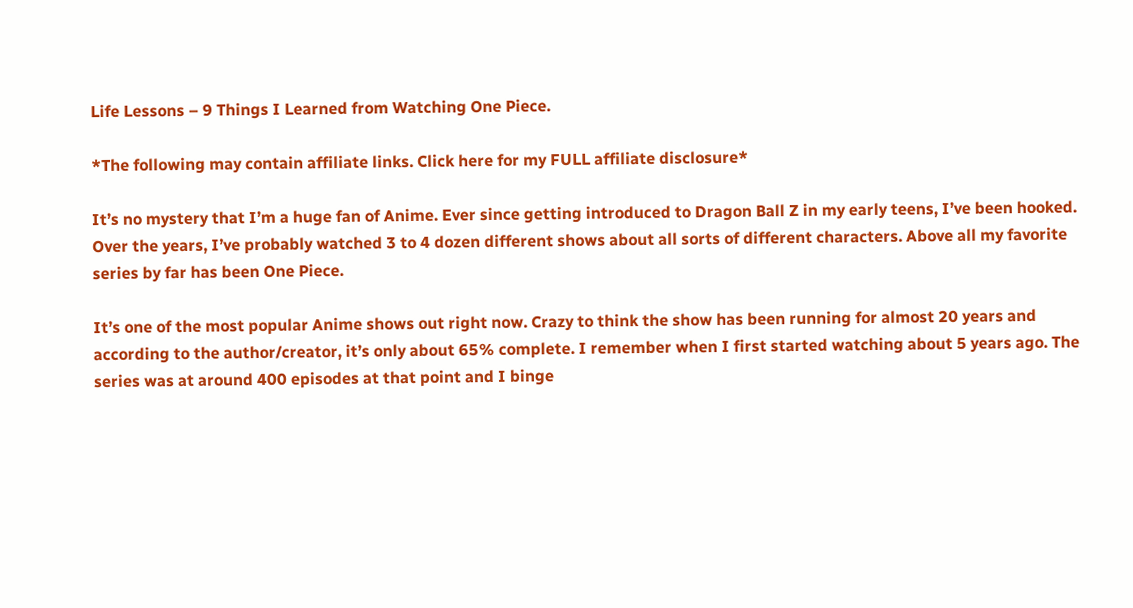Life Lessons – 9 Things I Learned from Watching One Piece.

*The following may contain affiliate links. Click here for my FULL affiliate disclosure*

It’s no mystery that I’m a huge fan of Anime. Ever since getting introduced to Dragon Ball Z in my early teens, I’ve been hooked. Over the years, I’ve probably watched 3 to 4 dozen different shows about all sorts of different characters. Above all my favorite series by far has been One Piece.

It’s one of the most popular Anime shows out right now. Crazy to think the show has been running for almost 20 years and according to the author/creator, it’s only about 65% complete. I remember when I first started watching about 5 years ago. The series was at around 400 episodes at that point and I binge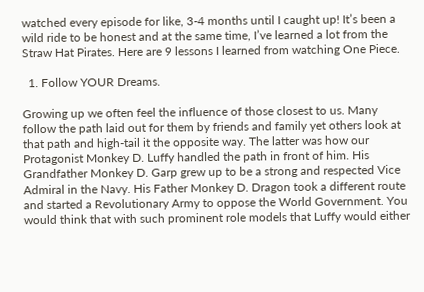watched every episode for like, 3-4 months until I caught up! It’s been a wild ride to be honest and at the same time, I’ve learned a lot from the Straw Hat Pirates. Here are 9 lessons I learned from watching One Piece.

  1. Follow YOUR Dreams.

Growing up we often feel the influence of those closest to us. Many follow the path laid out for them by friends and family yet others look at that path and high-tail it the opposite way. The latter was how our Protagonist Monkey D. Luffy handled the path in front of him. His Grandfather Monkey D. Garp grew up to be a strong and respected Vice Admiral in the Navy. His Father Monkey D. Dragon took a different route and started a Revolutionary Army to oppose the World Government. You would think that with such prominent role models that Luffy would either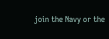join the Navy or the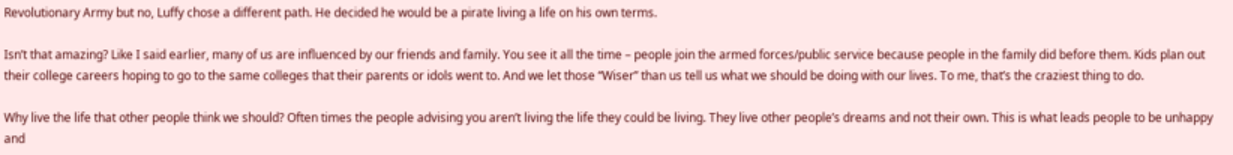Revolutionary Army but no, Luffy chose a different path. He decided he would be a pirate living a life on his own terms.

Isn’t that amazing? Like I said earlier, many of us are influenced by our friends and family. You see it all the time – people join the armed forces/public service because people in the family did before them. Kids plan out their college careers hoping to go to the same colleges that their parents or idols went to. And we let those “Wiser” than us tell us what we should be doing with our lives. To me, that’s the craziest thing to do.

Why live the life that other people think we should? Often times the people advising you aren’t living the life they could be living. They live other people’s dreams and not their own. This is what leads people to be unhappy and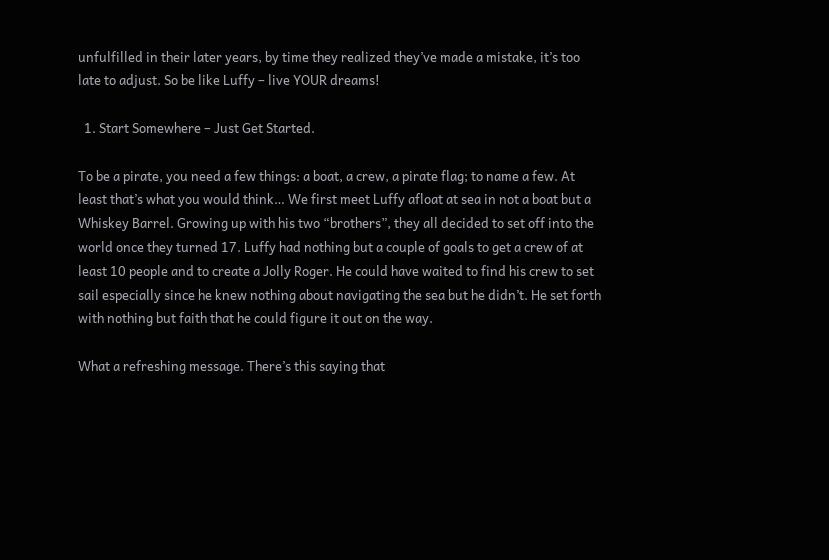unfulfilled in their later years, by time they realized they’ve made a mistake, it’s too late to adjust. So be like Luffy – live YOUR dreams!

  1. Start Somewhere – Just Get Started.

To be a pirate, you need a few things: a boat, a crew, a pirate flag; to name a few. At least that’s what you would think… We first meet Luffy afloat at sea in not a boat but a Whiskey Barrel. Growing up with his two “brothers”, they all decided to set off into the world once they turned 17. Luffy had nothing but a couple of goals to get a crew of at least 10 people and to create a Jolly Roger. He could have waited to find his crew to set sail especially since he knew nothing about navigating the sea but he didn’t. He set forth with nothing but faith that he could figure it out on the way.

What a refreshing message. There’s this saying that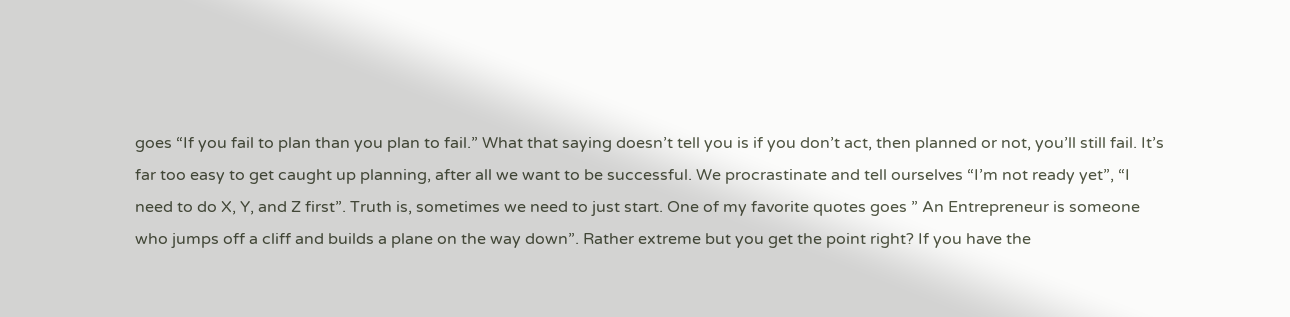goes “If you fail to plan than you plan to fail.” What that saying doesn’t tell you is if you don’t act, then planned or not, you’ll still fail. It’s far too easy to get caught up planning, after all we want to be successful. We procrastinate and tell ourselves “I’m not ready yet”, “I need to do X, Y, and Z first”. Truth is, sometimes we need to just start. One of my favorite quotes goes ” An Entrepreneur is someone who jumps off a cliff and builds a plane on the way down”. Rather extreme but you get the point right? If you have the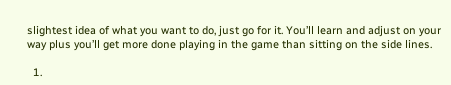slightest idea of what you want to do, just go for it. You’ll learn and adjust on your way plus you’ll get more done playing in the game than sitting on the side lines.

  1.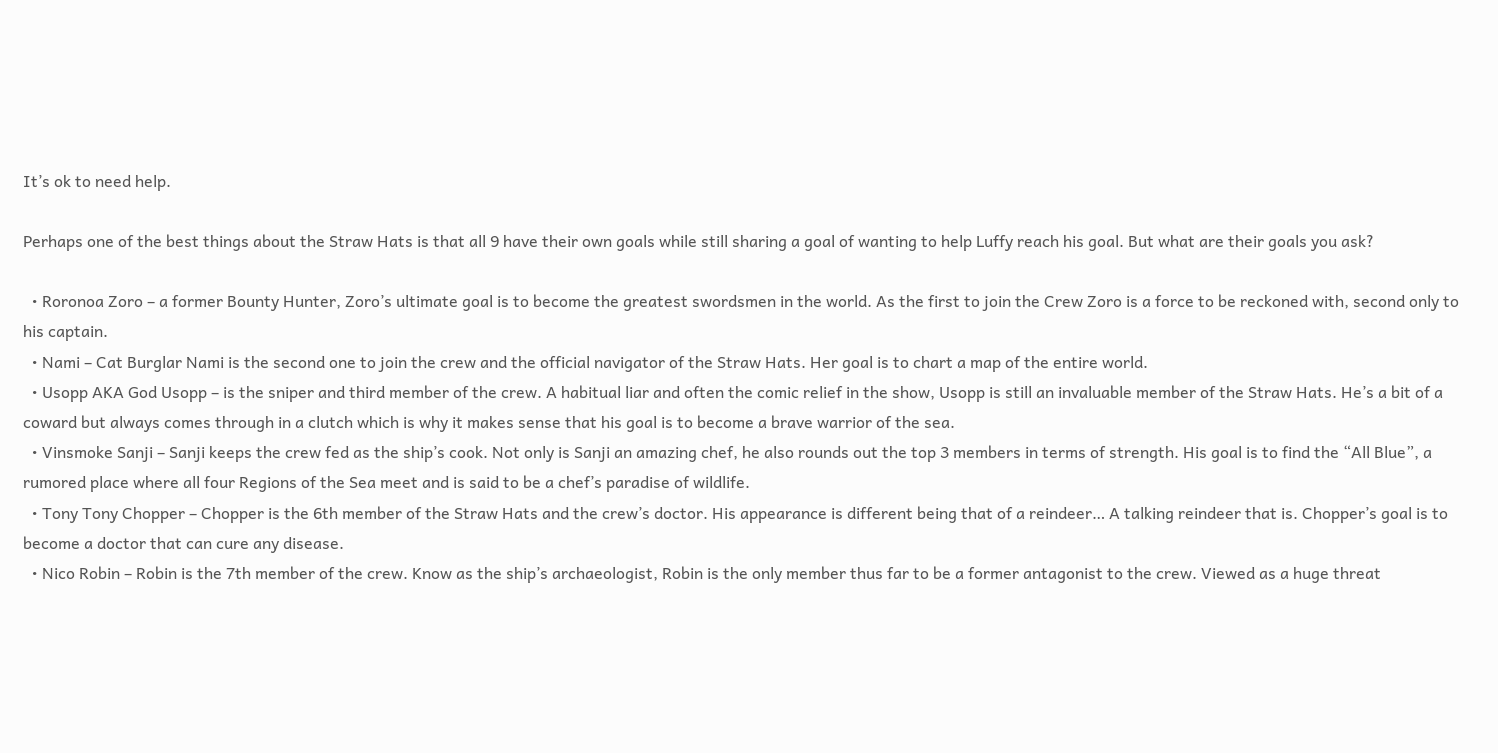It’s ok to need help.

Perhaps one of the best things about the Straw Hats is that all 9 have their own goals while still sharing a goal of wanting to help Luffy reach his goal. But what are their goals you ask?

  • Roronoa Zoro – a former Bounty Hunter, Zoro’s ultimate goal is to become the greatest swordsmen in the world. As the first to join the Crew Zoro is a force to be reckoned with, second only to his captain.
  • Nami – Cat Burglar Nami is the second one to join the crew and the official navigator of the Straw Hats. Her goal is to chart a map of the entire world.
  • Usopp AKA God Usopp – is the sniper and third member of the crew. A habitual liar and often the comic relief in the show, Usopp is still an invaluable member of the Straw Hats. He’s a bit of a coward but always comes through in a clutch which is why it makes sense that his goal is to become a brave warrior of the sea.
  • Vinsmoke Sanji – Sanji keeps the crew fed as the ship’s cook. Not only is Sanji an amazing chef, he also rounds out the top 3 members in terms of strength. His goal is to find the “All Blue”, a rumored place where all four Regions of the Sea meet and is said to be a chef’s paradise of wildlife.
  • Tony Tony Chopper – Chopper is the 6th member of the Straw Hats and the crew’s doctor. His appearance is different being that of a reindeer… A talking reindeer that is. Chopper’s goal is to become a doctor that can cure any disease.
  • Nico Robin – Robin is the 7th member of the crew. Know as the ship’s archaeologist, Robin is the only member thus far to be a former antagonist to the crew. Viewed as a huge threat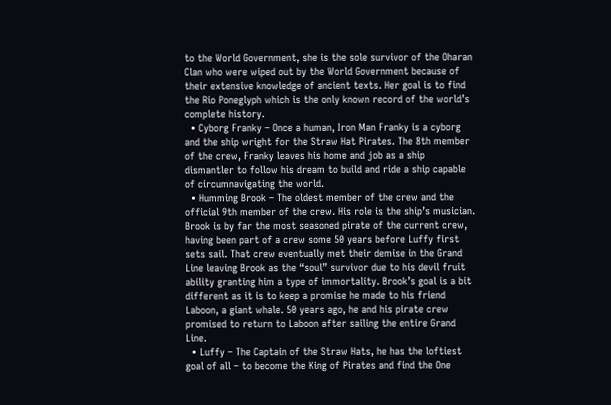to the World Government, she is the sole survivor of the Oharan Clan who were wiped out by the World Government because of their extensive knowledge of ancient texts. Her goal is to find the Rio Poneglyph which is the only known record of the world’s complete history.
  • Cyborg Franky – Once a human, Iron Man Franky is a cyborg and the ship wright for the Straw Hat Pirates. The 8th member of the crew, Franky leaves his home and job as a ship dismantler to follow his dream to build and ride a ship capable of circumnavigating the world.
  • Humming Brook – The oldest member of the crew and the official 9th member of the crew. His role is the ship’s musician. Brook is by far the most seasoned pirate of the current crew, having been part of a crew some 50 years before Luffy first sets sail. That crew eventually met their demise in the Grand Line leaving Brook as the “soul” survivor due to his devil fruit ability granting him a type of immortality. Brook’s goal is a bit different as it is to keep a promise he made to his friend Laboon, a giant whale. 50 years ago, he and his pirate crew promised to return to Laboon after sailing the entire Grand Line.
  • Luffy – The Captain of the Straw Hats, he has the loftiest goal of all – to become the King of Pirates and find the One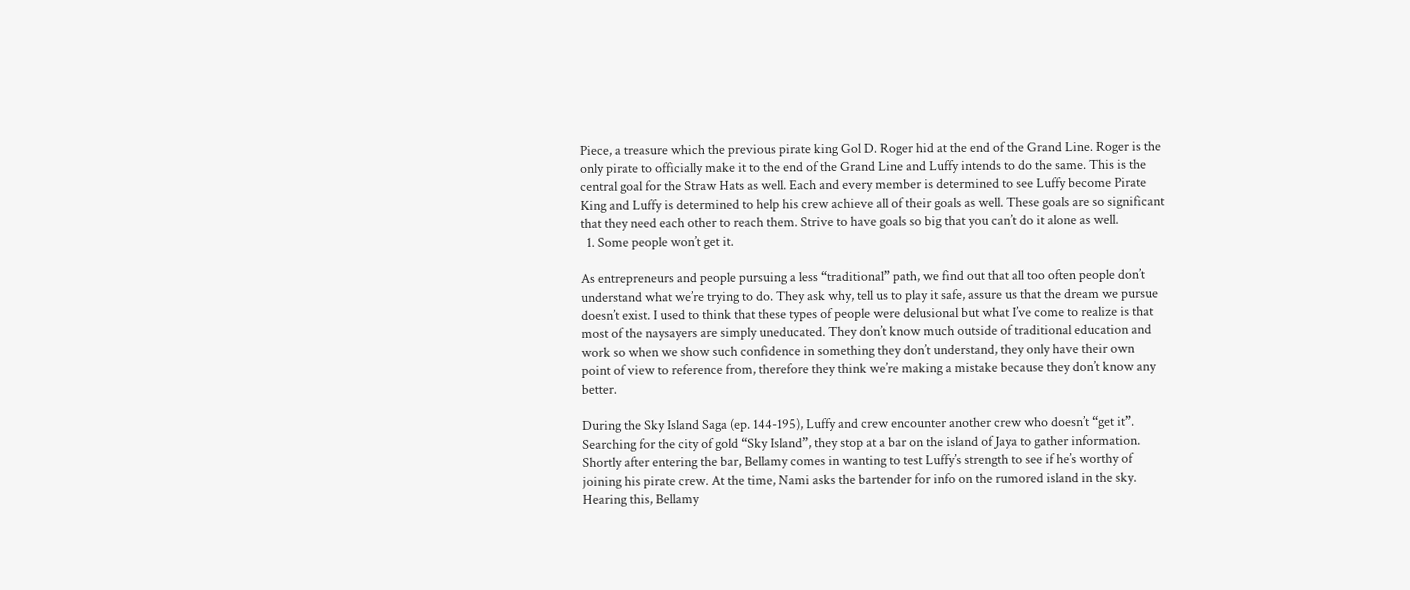Piece, a treasure which the previous pirate king Gol D. Roger hid at the end of the Grand Line. Roger is the only pirate to officially make it to the end of the Grand Line and Luffy intends to do the same. This is the central goal for the Straw Hats as well. Each and every member is determined to see Luffy become Pirate King and Luffy is determined to help his crew achieve all of their goals as well. These goals are so significant that they need each other to reach them. Strive to have goals so big that you can’t do it alone as well.
  1. Some people won’t get it.

As entrepreneurs and people pursuing a less “traditional” path, we find out that all too often people don’t understand what we’re trying to do. They ask why, tell us to play it safe, assure us that the dream we pursue doesn’t exist. I used to think that these types of people were delusional but what I’ve come to realize is that most of the naysayers are simply uneducated. They don’t know much outside of traditional education and work so when we show such confidence in something they don’t understand, they only have their own point of view to reference from, therefore they think we’re making a mistake because they don’t know any better.

During the Sky Island Saga (ep. 144-195), Luffy and crew encounter another crew who doesn’t “get it”. Searching for the city of gold “Sky Island”, they stop at a bar on the island of Jaya to gather information. Shortly after entering the bar, Bellamy comes in wanting to test Luffy’s strength to see if he’s worthy of joining his pirate crew. At the time, Nami asks the bartender for info on the rumored island in the sky. Hearing this, Bellamy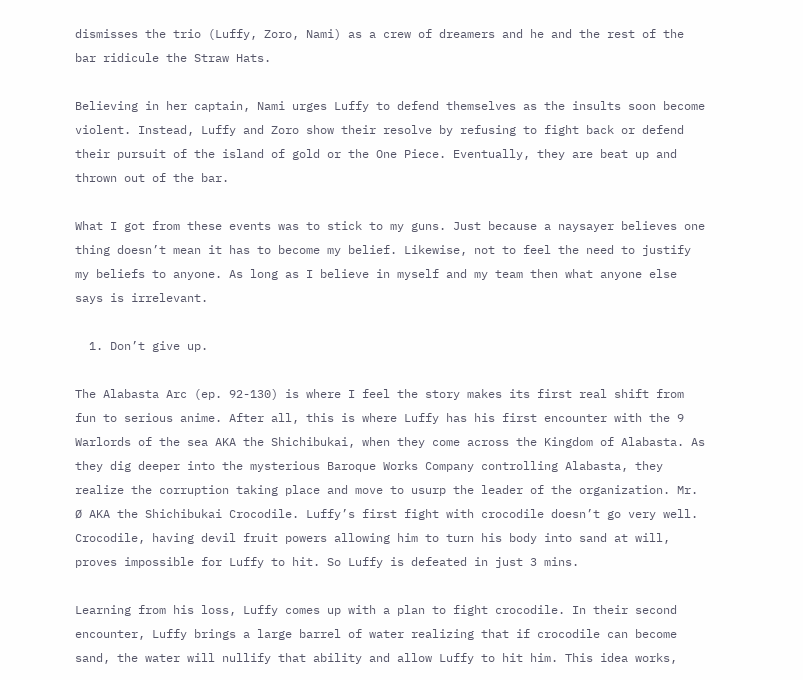dismisses the trio (Luffy, Zoro, Nami) as a crew of dreamers and he and the rest of the bar ridicule the Straw Hats.

Believing in her captain, Nami urges Luffy to defend themselves as the insults soon become violent. Instead, Luffy and Zoro show their resolve by refusing to fight back or defend their pursuit of the island of gold or the One Piece. Eventually, they are beat up and thrown out of the bar.

What I got from these events was to stick to my guns. Just because a naysayer believes one thing doesn’t mean it has to become my belief. Likewise, not to feel the need to justify my beliefs to anyone. As long as I believe in myself and my team then what anyone else says is irrelevant.

  1. Don’t give up.

The Alabasta Arc (ep. 92-130) is where I feel the story makes its first real shift from fun to serious anime. After all, this is where Luffy has his first encounter with the 9 Warlords of the sea AKA the Shichibukai, when they come across the Kingdom of Alabasta. As they dig deeper into the mysterious Baroque Works Company controlling Alabasta, they realize the corruption taking place and move to usurp the leader of the organization. Mr. Ø AKA the Shichibukai Crocodile. Luffy’s first fight with crocodile doesn’t go very well. Crocodile, having devil fruit powers allowing him to turn his body into sand at will, proves impossible for Luffy to hit. So Luffy is defeated in just 3 mins.

Learning from his loss, Luffy comes up with a plan to fight crocodile. In their second encounter, Luffy brings a large barrel of water realizing that if crocodile can become sand, the water will nullify that ability and allow Luffy to hit him. This idea works,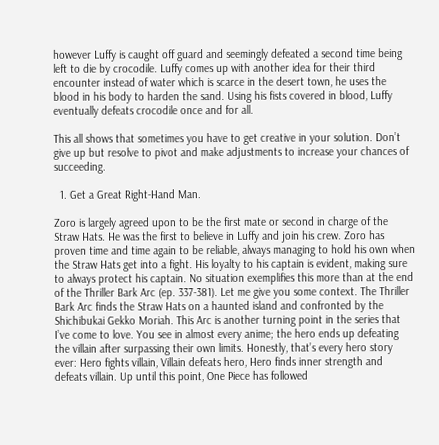however Luffy is caught off guard and seemingly defeated a second time being left to die by crocodile. Luffy comes up with another idea for their third encounter instead of water which is scarce in the desert town, he uses the blood in his body to harden the sand. Using his fists covered in blood, Luffy eventually defeats crocodile once and for all.

This all shows that sometimes you have to get creative in your solution. Don’t give up but resolve to pivot and make adjustments to increase your chances of succeeding.

  1. Get a Great Right-Hand Man.

Zoro is largely agreed upon to be the first mate or second in charge of the Straw Hats. He was the first to believe in Luffy and join his crew. Zoro has proven time and time again to be reliable, always managing to hold his own when the Straw Hats get into a fight. His loyalty to his captain is evident, making sure to always protect his captain. No situation exemplifies this more than at the end of the Thriller Bark Arc (ep. 337-381). Let me give you some context. The Thriller Bark Arc finds the Straw Hats on a haunted island and confronted by the Shichibukai Gekko Moriah. This Arc is another turning point in the series that I’ve come to love. You see in almost every anime; the hero ends up defeating the villain after surpassing their own limits. Honestly, that’s every hero story ever: Hero fights villain, Villain defeats hero, Hero finds inner strength and defeats villain. Up until this point, One Piece has followed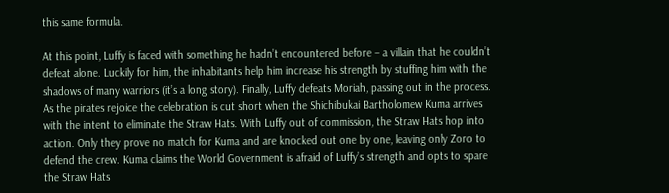this same formula.

At this point, Luffy is faced with something he hadn’t encountered before – a villain that he couldn’t defeat alone. Luckily for him, the inhabitants help him increase his strength by stuffing him with the shadows of many warriors (it’s a long story). Finally, Luffy defeats Moriah, passing out in the process. As the pirates rejoice the celebration is cut short when the Shichibukai Bartholomew Kuma arrives with the intent to eliminate the Straw Hats. With Luffy out of commission, the Straw Hats hop into action. Only they prove no match for Kuma and are knocked out one by one, leaving only Zoro to defend the crew. Kuma claims the World Government is afraid of Luffy’s strength and opts to spare the Straw Hats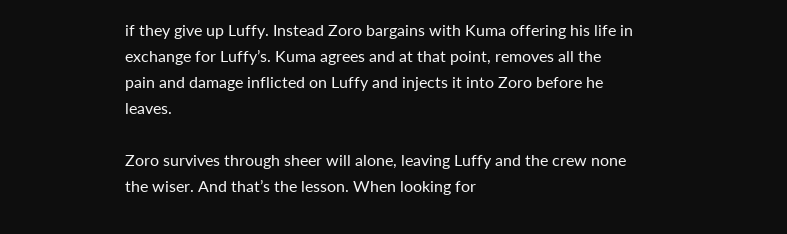if they give up Luffy. Instead Zoro bargains with Kuma offering his life in exchange for Luffy’s. Kuma agrees and at that point, removes all the pain and damage inflicted on Luffy and injects it into Zoro before he leaves.

Zoro survives through sheer will alone, leaving Luffy and the crew none the wiser. And that’s the lesson. When looking for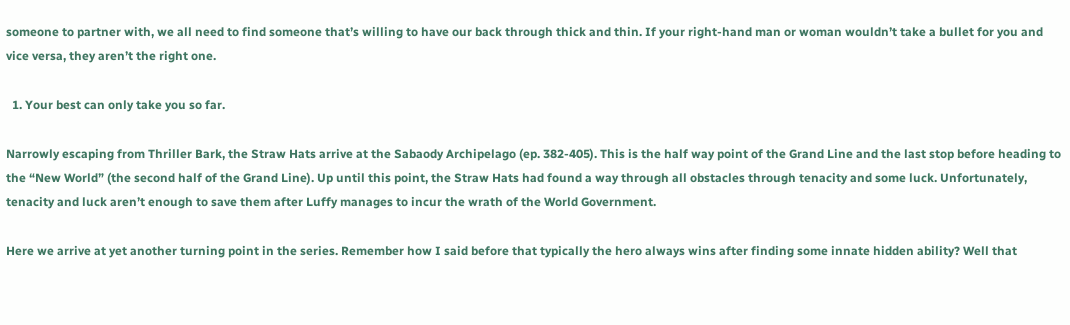someone to partner with, we all need to find someone that’s willing to have our back through thick and thin. If your right-hand man or woman wouldn’t take a bullet for you and vice versa, they aren’t the right one.

  1. Your best can only take you so far.

Narrowly escaping from Thriller Bark, the Straw Hats arrive at the Sabaody Archipelago (ep. 382-405). This is the half way point of the Grand Line and the last stop before heading to the “New World” (the second half of the Grand Line). Up until this point, the Straw Hats had found a way through all obstacles through tenacity and some luck. Unfortunately, tenacity and luck aren’t enough to save them after Luffy manages to incur the wrath of the World Government.

Here we arrive at yet another turning point in the series. Remember how I said before that typically the hero always wins after finding some innate hidden ability? Well that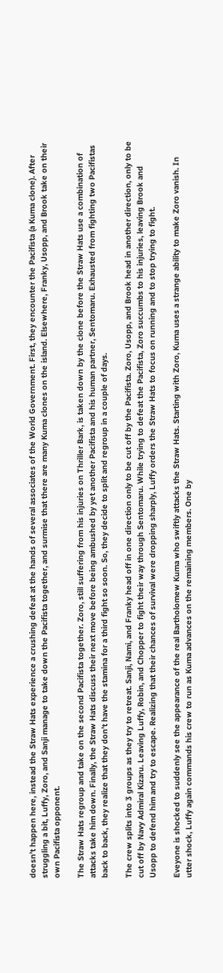doesn’t happen here, instead the Straw Hats experience a crushing defeat at the hands of several associates of the World Government. First, they encounter the Pacifista (a Kuma clone). After struggling a bit, Luffy, Zoro, and Sanji manage to take down the Pacifista together, and surmise that there are many Kuma clones on the island. Elsewhere, Franky, Usopp, and Brook take on their own Pacifista opponent.

The Straw Hats regroup and take on the second Pacifista together. Zoro, still suffering from his injuries on Thriller Bark, is taken down by the clone before the Straw Hats use a combination of attacks take him down. Finally, the Straw Hats discuss their next move before being ambushed by yet another Pacifista and his human partner, Sentomaru. Exhausted from fighting two Pacifistas back to back, they realize that they don’t have the stamina for a third fight so soon. So, they decide to split and regroup in a couple of days.

The crew splits into 3 groups as they try to retreat. Sanji, Nami, and Franky head off in one direction only to be cut off by the Pacifista. Zoro, Usopp, and Brook head in another direction, only to be cut off by Navy Admiral Kizaru. Leaving Luffy, Robin, and Chopper to fight their way through Sentomaru. While trying to defeat the Pacifista, Zoro succumbs to his injuries, leaving Brook and Usopp to defend him and try to escape. Realizing that their chances of survival were dropping sharply, Luffy orders the Straw Hats to focus on running and to stop trying to fight.

Eveyone is shocked to suddenly see the appearance of the real Bartholomew Kuma who swiftly attacks the Straw Hats. Starting with Zoro, Kuma uses a strange ability to make Zoro vanish. In utter shock, Luffy again commands his crew to run as Kuma advances on the remaining members. One by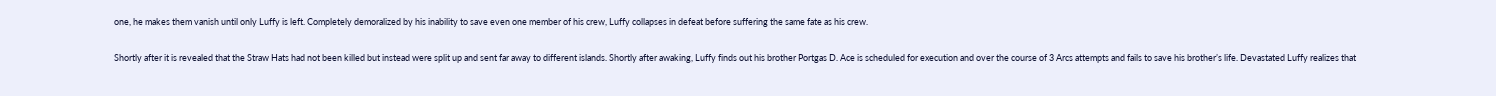one, he makes them vanish until only Luffy is left. Completely demoralized by his inability to save even one member of his crew, Luffy collapses in defeat before suffering the same fate as his crew.

Shortly after it is revealed that the Straw Hats had not been killed but instead were split up and sent far away to different islands. Shortly after awaking, Luffy finds out his brother Portgas D. Ace is scheduled for execution and over the course of 3 Arcs attempts and fails to save his brother’s life. Devastated Luffy realizes that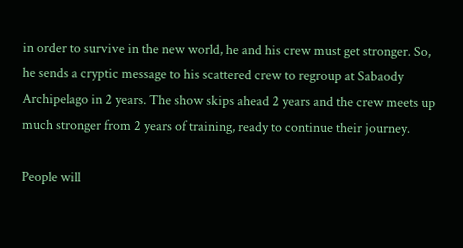in order to survive in the new world, he and his crew must get stronger. So, he sends a cryptic message to his scattered crew to regroup at Sabaody Archipelago in 2 years. The show skips ahead 2 years and the crew meets up much stronger from 2 years of training, ready to continue their journey.

People will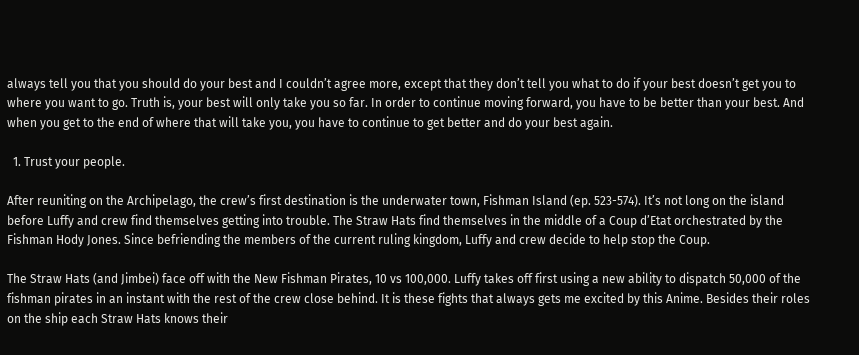always tell you that you should do your best and I couldn’t agree more, except that they don’t tell you what to do if your best doesn’t get you to where you want to go. Truth is, your best will only take you so far. In order to continue moving forward, you have to be better than your best. And when you get to the end of where that will take you, you have to continue to get better and do your best again.

  1. Trust your people.

After reuniting on the Archipelago, the crew’s first destination is the underwater town, Fishman Island (ep. 523-574). It’s not long on the island before Luffy and crew find themselves getting into trouble. The Straw Hats find themselves in the middle of a Coup d’Etat orchestrated by the Fishman Hody Jones. Since befriending the members of the current ruling kingdom, Luffy and crew decide to help stop the Coup.

The Straw Hats (and Jimbei) face off with the New Fishman Pirates, 10 vs 100,000. Luffy takes off first using a new ability to dispatch 50,000 of the fishman pirates in an instant with the rest of the crew close behind. It is these fights that always gets me excited by this Anime. Besides their roles on the ship each Straw Hats knows their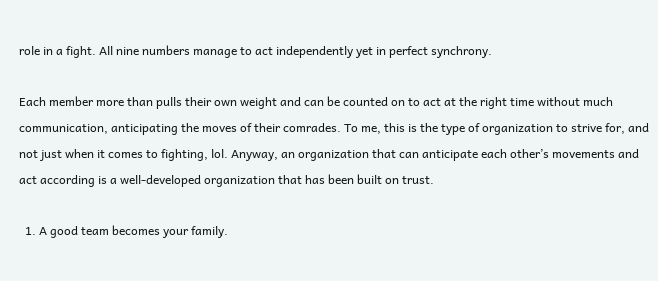role in a fight. All nine numbers manage to act independently yet in perfect synchrony.

Each member more than pulls their own weight and can be counted on to act at the right time without much communication, anticipating the moves of their comrades. To me, this is the type of organization to strive for, and not just when it comes to fighting, lol. Anyway, an organization that can anticipate each other’s movements and act according is a well-developed organization that has been built on trust.

  1. A good team becomes your family.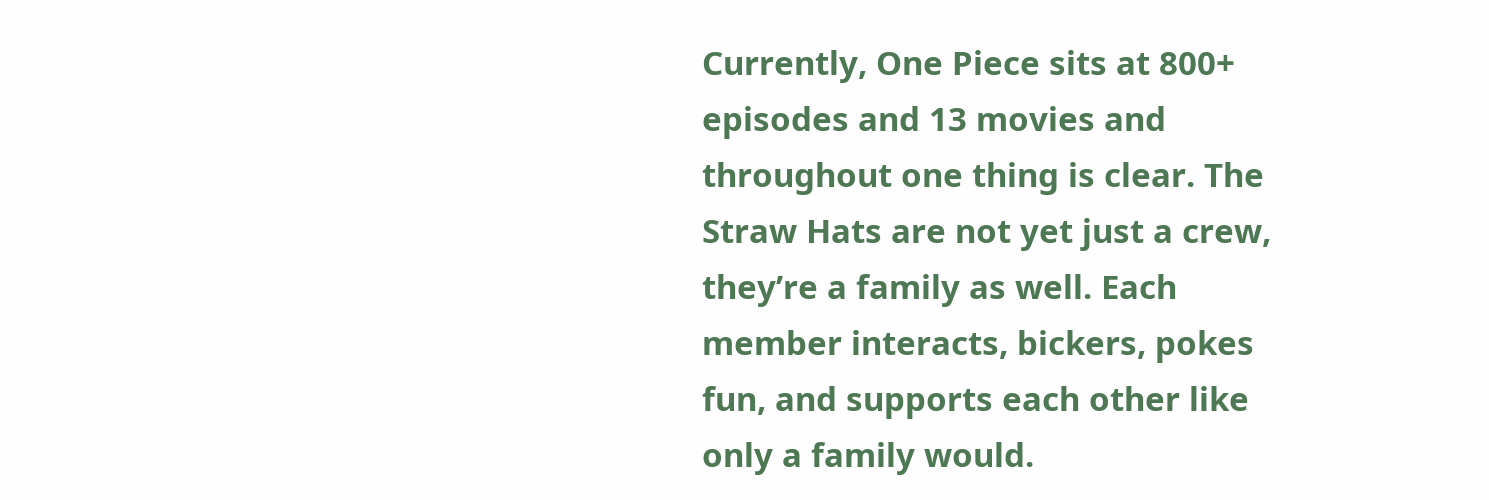Currently, One Piece sits at 800+ episodes and 13 movies and throughout one thing is clear. The Straw Hats are not yet just a crew, they’re a family as well. Each member interacts, bickers, pokes fun, and supports each other like only a family would.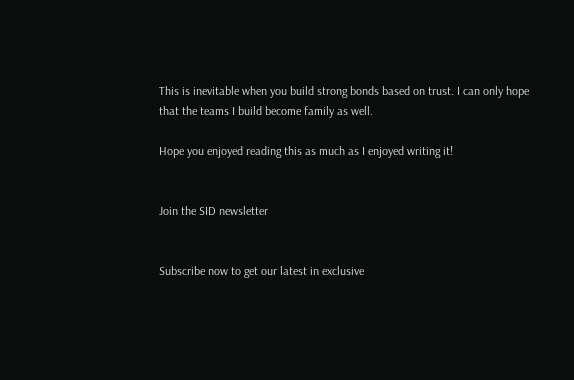This is inevitable when you build strong bonds based on trust. I can only hope that the teams I build become family as well.

Hope you enjoyed reading this as much as I enjoyed writing it!


Join the SID newsletter


Subscribe now to get our latest in exclusive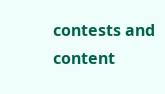contests and content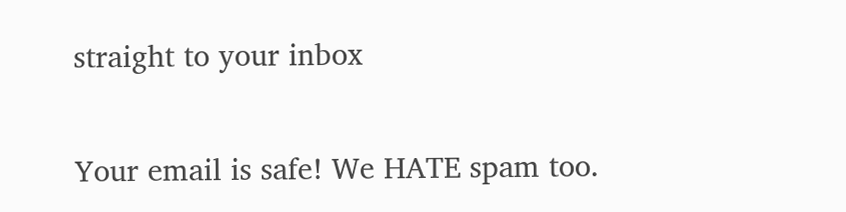straight to your inbox

Your email is safe! We HATE spam too.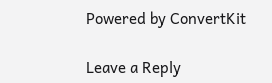Powered by ConvertKit

Leave a Reply